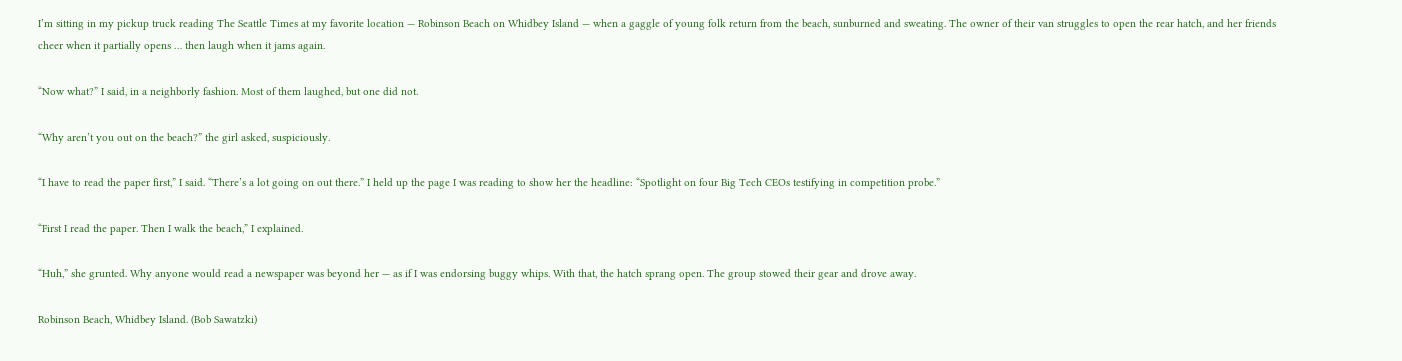I’m sitting in my pickup truck reading The Seattle Times at my favorite location — Robinson Beach on Whidbey Island — when a gaggle of young folk return from the beach, sunburned and sweating. The owner of their van struggles to open the rear hatch, and her friends cheer when it partially opens … then laugh when it jams again.

“Now what?” I said, in a neighborly fashion. Most of them laughed, but one did not.

“Why aren’t you out on the beach?” the girl asked, suspiciously.

“I have to read the paper first,” I said. “There’s a lot going on out there.” I held up the page I was reading to show her the headline: “Spotlight on four Big Tech CEOs testifying in competition probe.”

“First I read the paper. Then I walk the beach,” I explained.

“Huh,” she grunted. Why anyone would read a newspaper was beyond her — as if I was endorsing buggy whips. With that, the hatch sprang open. The group stowed their gear and drove away.

Robinson Beach, Whidbey Island. (Bob Sawatzki)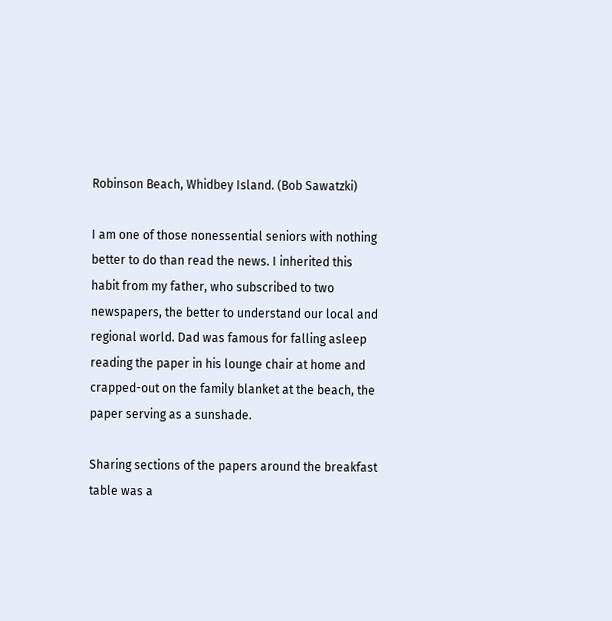Robinson Beach, Whidbey Island. (Bob Sawatzki)

I am one of those nonessential seniors with nothing better to do than read the news. I inherited this habit from my father, who subscribed to two newspapers, the better to understand our local and regional world. Dad was famous for falling asleep reading the paper in his lounge chair at home and crapped-out on the family blanket at the beach, the paper serving as a sunshade.

Sharing sections of the papers around the breakfast table was a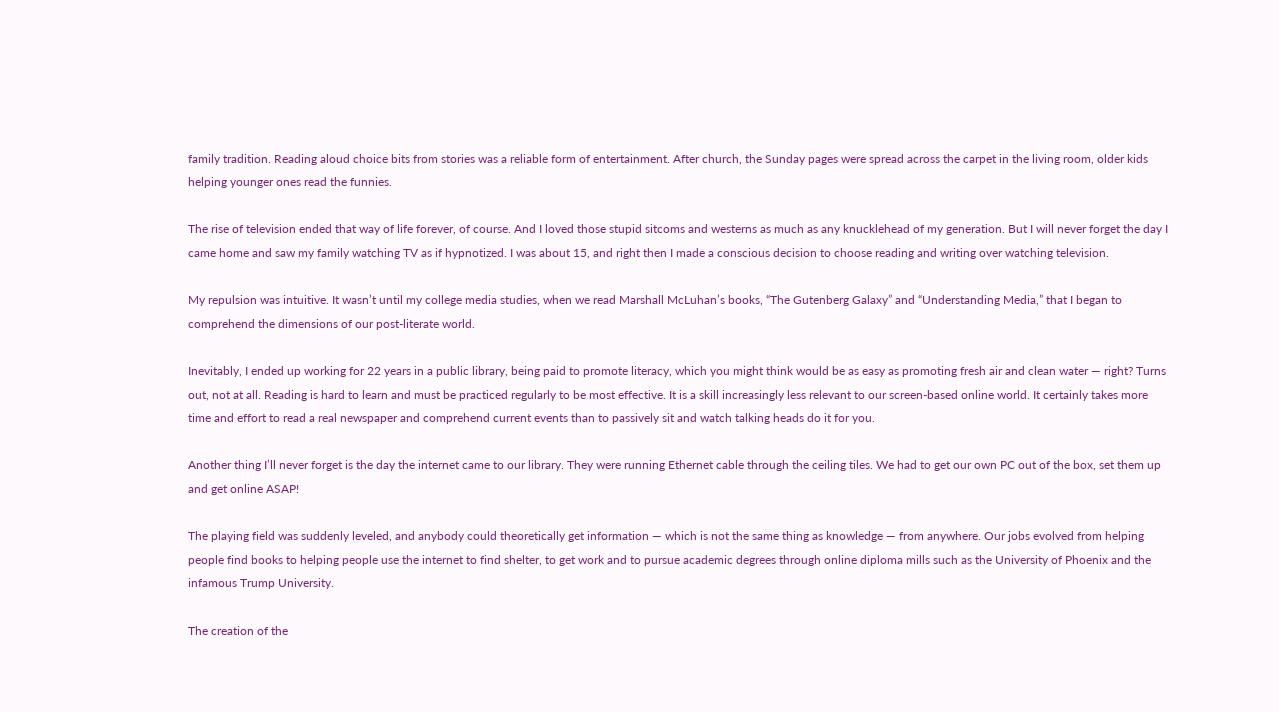family tradition. Reading aloud choice bits from stories was a reliable form of entertainment. After church, the Sunday pages were spread across the carpet in the living room, older kids helping younger ones read the funnies.

The rise of television ended that way of life forever, of course. And I loved those stupid sitcoms and westerns as much as any knucklehead of my generation. But I will never forget the day I came home and saw my family watching TV as if hypnotized. I was about 15, and right then I made a conscious decision to choose reading and writing over watching television.

My repulsion was intuitive. It wasn’t until my college media studies, when we read Marshall McLuhan’s books, “The Gutenberg Galaxy” and “Understanding Media,” that I began to comprehend the dimensions of our post-literate world.

Inevitably, I ended up working for 22 years in a public library, being paid to promote literacy, which you might think would be as easy as promoting fresh air and clean water — right? Turns out, not at all. Reading is hard to learn and must be practiced regularly to be most effective. It is a skill increasingly less relevant to our screen-based online world. It certainly takes more time and effort to read a real newspaper and comprehend current events than to passively sit and watch talking heads do it for you.

Another thing I’ll never forget is the day the internet came to our library. They were running Ethernet cable through the ceiling tiles. We had to get our own PC out of the box, set them up and get online ASAP!

The playing field was suddenly leveled, and anybody could theoretically get information — which is not the same thing as knowledge — from anywhere. Our jobs evolved from helping people find books to helping people use the internet to find shelter, to get work and to pursue academic degrees through online diploma mills such as the University of Phoenix and the infamous Trump University.

The creation of the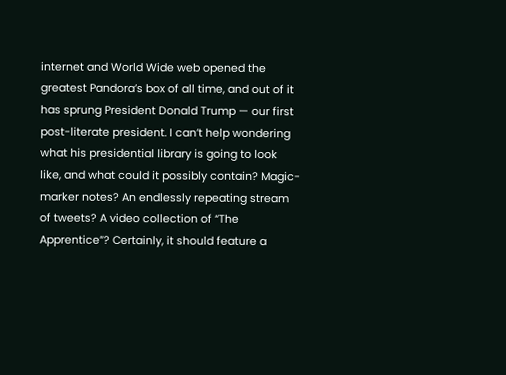internet and World Wide web opened the greatest Pandora’s box of all time, and out of it has sprung President Donald Trump — our first post-literate president. I can’t help wondering what his presidential library is going to look like, and what could it possibly contain? Magic-marker notes? An endlessly repeating stream of tweets? A video collection of “The Apprentice”? Certainly, it should feature a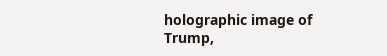holographic image of Trump,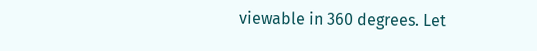viewable in 360 degrees. Let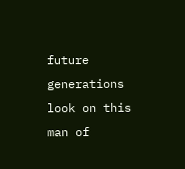future generations look on this man of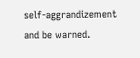self-aggrandizement and be warned.